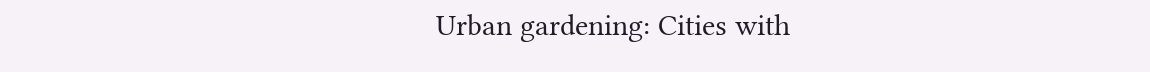Urban gardening: Cities with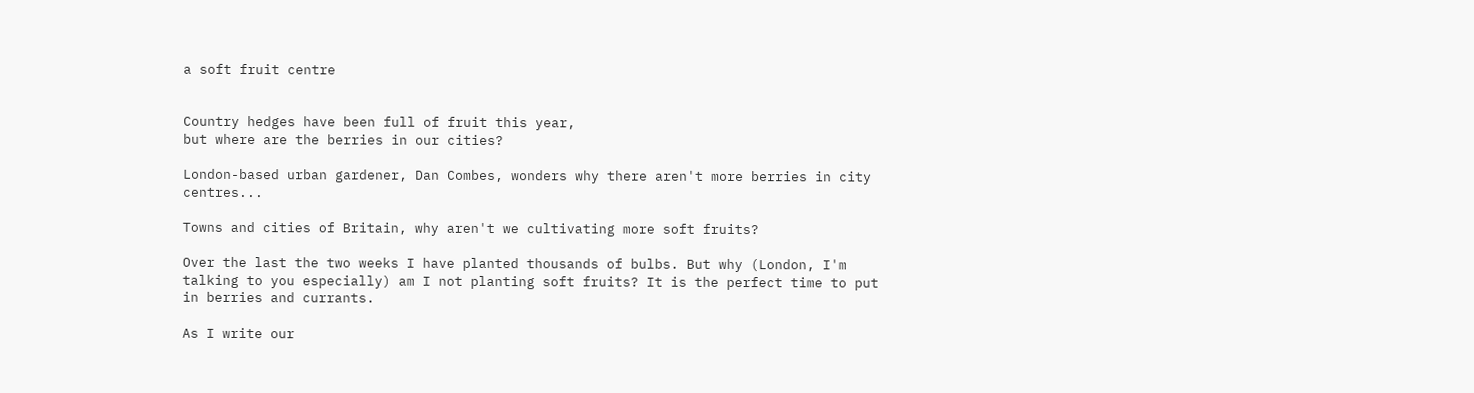a soft fruit centre


Country hedges have been full of fruit this year,
but where are the berries in our cities?

London-based urban gardener, Dan Combes, wonders why there aren't more berries in city centres...

Towns and cities of Britain, why aren't we cultivating more soft fruits?

Over the last the two weeks I have planted thousands of bulbs. But why (London, I'm talking to you especially) am I not planting soft fruits? It is the perfect time to put in berries and currants.

As I write our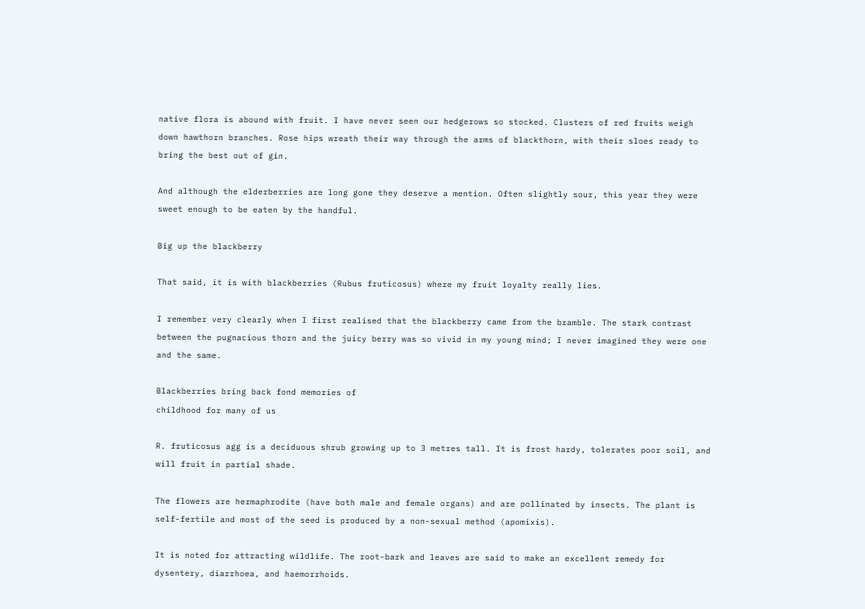native flora is abound with fruit. I have never seen our hedgerows so stocked. Clusters of red fruits weigh down hawthorn branches. Rose hips wreath their way through the arms of blackthorn, with their sloes ready to bring the best out of gin.

And although the elderberries are long gone they deserve a mention. Often slightly sour, this year they were sweet enough to be eaten by the handful.

Big up the blackberry

That said, it is with blackberries (Rubus fruticosus) where my fruit loyalty really lies.

I remember very clearly when I first realised that the blackberry came from the bramble. The stark contrast between the pugnacious thorn and the juicy berry was so vivid in my young mind; I never imagined they were one and the same.

Blackberries bring back fond memories of
childhood for many of us

R. fruticosus agg is a deciduous shrub growing up to 3 metres tall. It is frost hardy, tolerates poor soil, and will fruit in partial shade.

The flowers are hermaphrodite (have both male and female organs) and are pollinated by insects. The plant is self-fertile and most of the seed is produced by a non-sexual method (apomixis).

It is noted for attracting wildlife. The root-bark and leaves are said to make an excellent remedy for dysentery, diarrhoea, and haemorrhoids.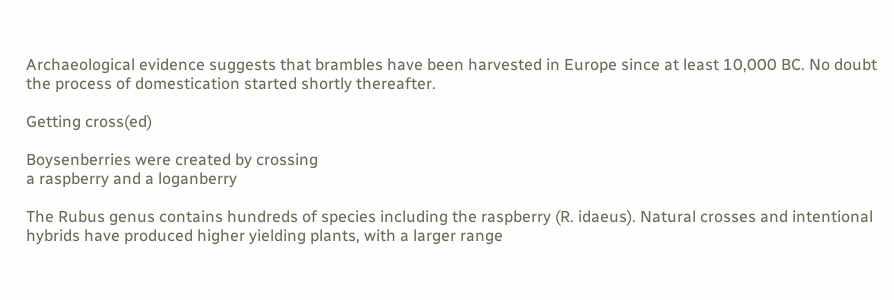Archaeological evidence suggests that brambles have been harvested in Europe since at least 10,000 BC. No doubt the process of domestication started shortly thereafter.

Getting cross(ed)

Boysenberries were created by crossing
a raspberry and a loganberry

The Rubus genus contains hundreds of species including the raspberry (R. idaeus). Natural crosses and intentional hybrids have produced higher yielding plants, with a larger range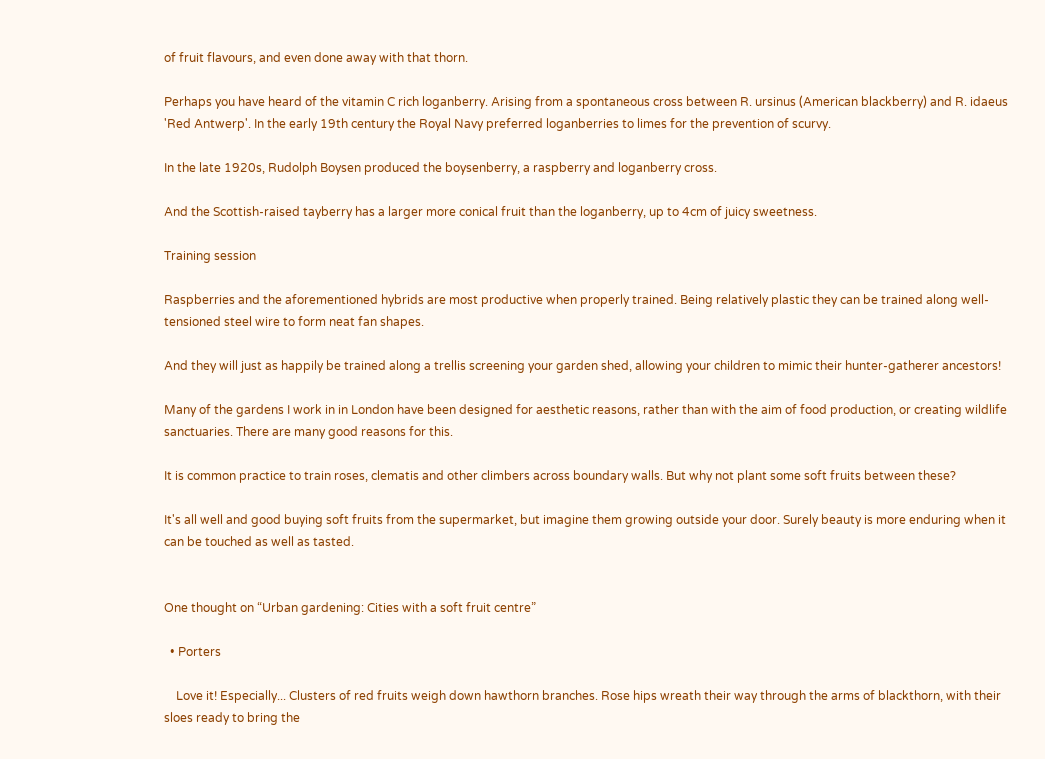of fruit flavours, and even done away with that thorn.

Perhaps you have heard of the vitamin C rich loganberry. Arising from a spontaneous cross between R. ursinus (American blackberry) and R. idaeus 'Red Antwerp'. In the early 19th century the Royal Navy preferred loganberries to limes for the prevention of scurvy.

In the late 1920s, Rudolph Boysen produced the boysenberry, a raspberry and loganberry cross.

And the Scottish-raised tayberry has a larger more conical fruit than the loganberry, up to 4cm of juicy sweetness.

Training session

Raspberries and the aforementioned hybrids are most productive when properly trained. Being relatively plastic they can be trained along well-tensioned steel wire to form neat fan shapes.

And they will just as happily be trained along a trellis screening your garden shed, allowing your children to mimic their hunter-gatherer ancestors!

Many of the gardens I work in in London have been designed for aesthetic reasons, rather than with the aim of food production, or creating wildlife sanctuaries. There are many good reasons for this.

It is common practice to train roses, clematis and other climbers across boundary walls. But why not plant some soft fruits between these?

It's all well and good buying soft fruits from the supermarket, but imagine them growing outside your door. Surely beauty is more enduring when it can be touched as well as tasted.


One thought on “Urban gardening: Cities with a soft fruit centre”

  • Porters

    Love it! Especially... Clusters of red fruits weigh down hawthorn branches. Rose hips wreath their way through the arms of blackthorn, with their sloes ready to bring the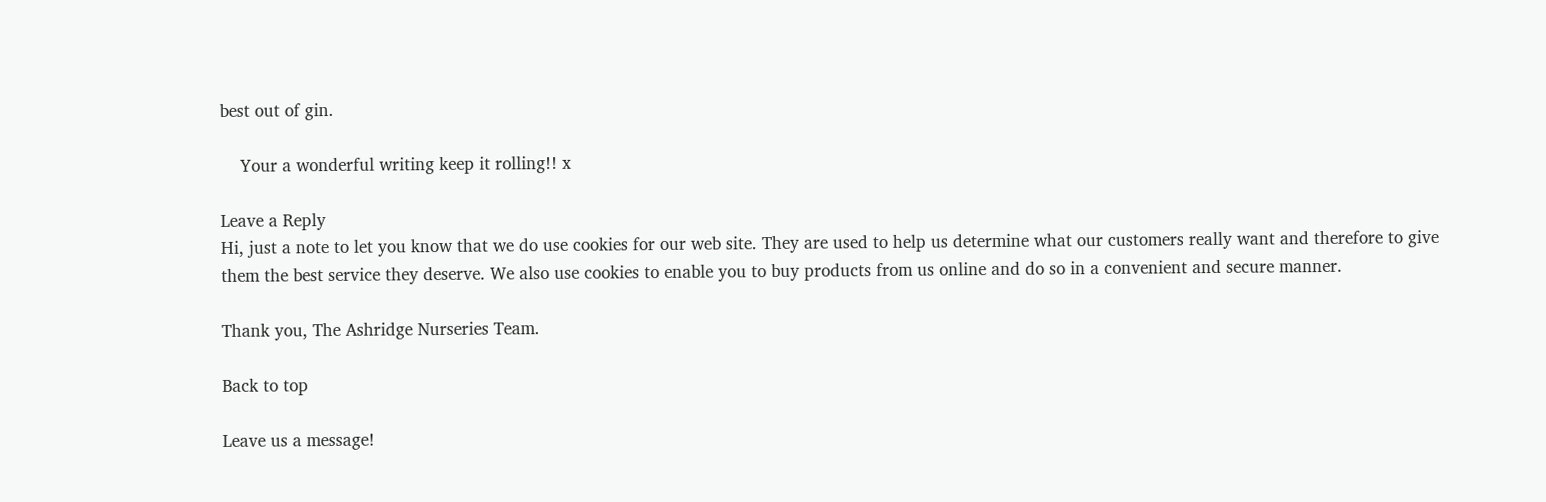best out of gin.

    Your a wonderful writing keep it rolling!! x

Leave a Reply
Hi, just a note to let you know that we do use cookies for our web site. They are used to help us determine what our customers really want and therefore to give them the best service they deserve. We also use cookies to enable you to buy products from us online and do so in a convenient and secure manner.

Thank you, The Ashridge Nurseries Team.

Back to top

Leave us a message!